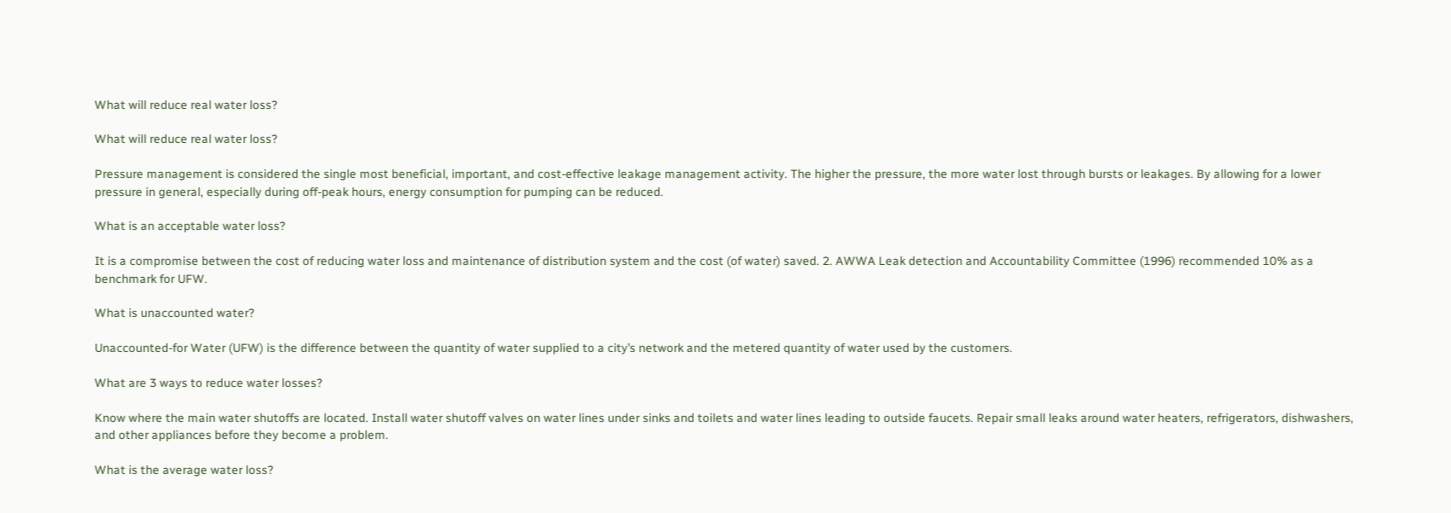What will reduce real water loss?

What will reduce real water loss?

Pressure management is considered the single most beneficial, important, and cost-effective leakage management activity. The higher the pressure, the more water lost through bursts or leakages. By allowing for a lower pressure in general, especially during off-peak hours, energy consumption for pumping can be reduced.

What is an acceptable water loss?

It is a compromise between the cost of reducing water loss and maintenance of distribution system and the cost (of water) saved. 2. AWWA Leak detection and Accountability Committee (1996) recommended 10% as a benchmark for UFW.

What is unaccounted water?

Unaccounted-for Water (UFW) is the difference between the quantity of water supplied to a city’s network and the metered quantity of water used by the customers.

What are 3 ways to reduce water losses?

Know where the main water shutoffs are located. Install water shutoff valves on water lines under sinks and toilets and water lines leading to outside faucets. Repair small leaks around water heaters, refrigerators, dishwashers, and other appliances before they become a problem.

What is the average water loss?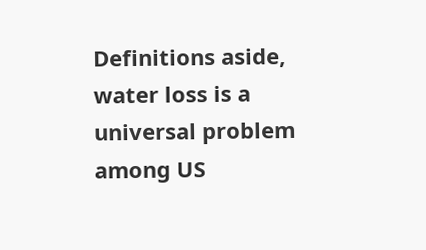Definitions aside, water loss is a universal problem among US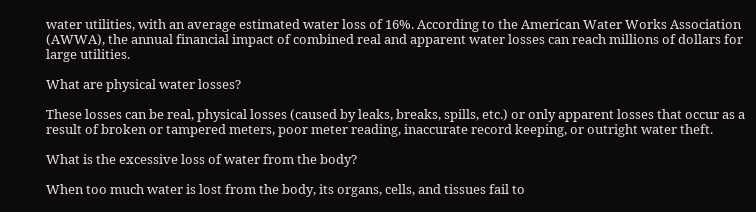water utilities, with an average estimated water loss of 16%. According to the American Water Works Association (AWWA), the annual financial impact of combined real and apparent water losses can reach millions of dollars for large utilities.

What are physical water losses?

These losses can be real, physical losses (caused by leaks, breaks, spills, etc.) or only apparent losses that occur as a result of broken or tampered meters, poor meter reading, inaccurate record keeping, or outright water theft.

What is the excessive loss of water from the body?

When too much water is lost from the body, its organs, cells, and tissues fail to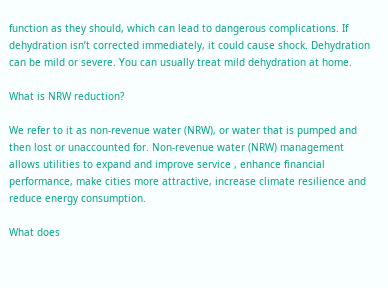function as they should, which can lead to dangerous complications. If dehydration isn’t corrected immediately, it could cause shock. Dehydration can be mild or severe. You can usually treat mild dehydration at home.

What is NRW reduction?

We refer to it as non-revenue water (NRW), or water that is pumped and then lost or unaccounted for. Non-revenue water (NRW) management allows utilities to expand and improve service , enhance financial performance, make cities more attractive, increase climate resilience and reduce energy consumption.

What does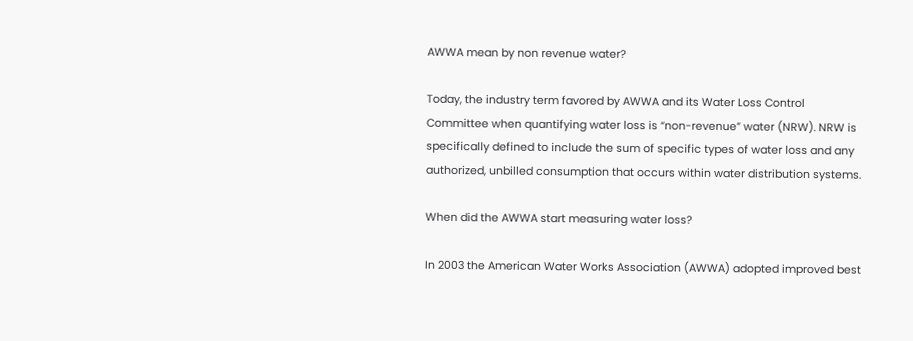AWWA mean by non revenue water?

Today, the industry term favored by AWWA and its Water Loss Control Committee when quantifying water loss is “non-revenue” water (NRW). NRW is specifically defined to include the sum of specific types of water loss and any authorized, unbilled consumption that occurs within water distribution systems.

When did the AWWA start measuring water loss?

In 2003 the American Water Works Association (AWWA) adopted improved best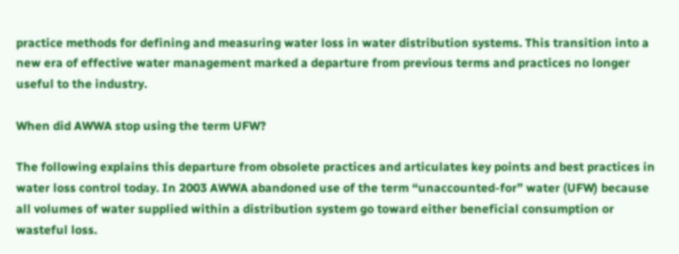practice methods for defining and measuring water loss in water distribution systems. This transition into a new era of effective water management marked a departure from previous terms and practices no longer useful to the industry.

When did AWWA stop using the term UFW?

The following explains this departure from obsolete practices and articulates key points and best practices in water loss control today. In 2003 AWWA abandoned use of the term “unaccounted-for” water (UFW) because all volumes of water supplied within a distribution system go toward either beneficial consumption or wasteful loss.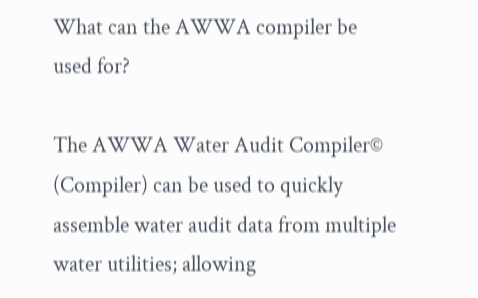What can the AWWA compiler be used for?

The AWWA Water Audit Compiler© (Compiler) can be used to quickly assemble water audit data from multiple water utilities; allowing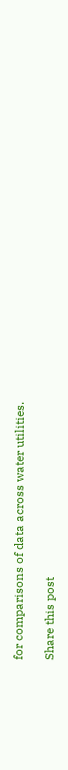for comparisons of data across water utilities.

Share this post